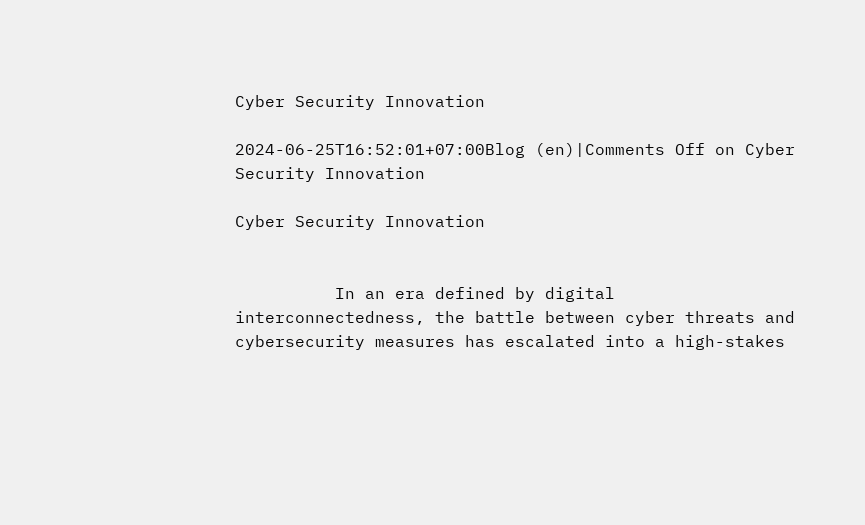Cyber Security Innovation

2024-06-25T16:52:01+07:00Blog (en)|Comments Off on Cyber Security Innovation

Cyber Security Innovation


          In an era defined by digital interconnectedness, the battle between cyber threats and cybersecurity measures has escalated into a high-stakes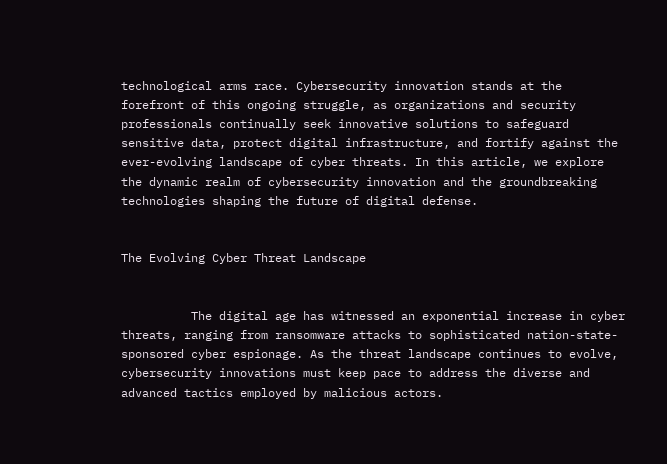technological arms race. Cybersecurity innovation stands at the forefront of this ongoing struggle, as organizations and security professionals continually seek innovative solutions to safeguard sensitive data, protect digital infrastructure, and fortify against the ever-evolving landscape of cyber threats. In this article, we explore the dynamic realm of cybersecurity innovation and the groundbreaking technologies shaping the future of digital defense.


The Evolving Cyber Threat Landscape


          The digital age has witnessed an exponential increase in cyber threats, ranging from ransomware attacks to sophisticated nation-state-sponsored cyber espionage. As the threat landscape continues to evolve, cybersecurity innovations must keep pace to address the diverse and advanced tactics employed by malicious actors.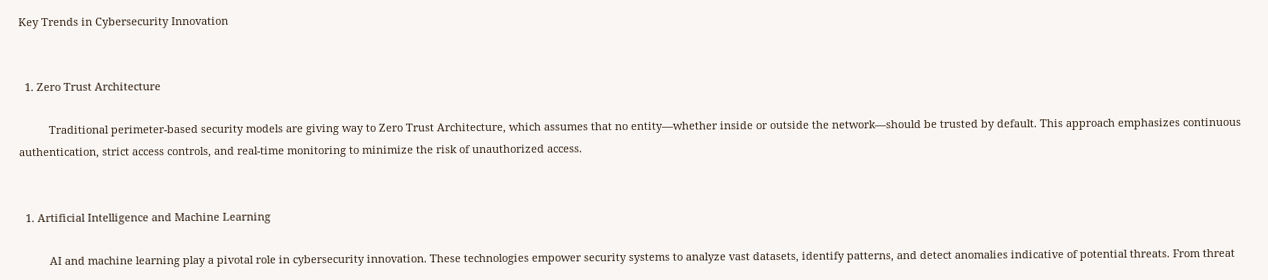Key Trends in Cybersecurity Innovation


  1. Zero Trust Architecture

          Traditional perimeter-based security models are giving way to Zero Trust Architecture, which assumes that no entity—whether inside or outside the network—should be trusted by default. This approach emphasizes continuous authentication, strict access controls, and real-time monitoring to minimize the risk of unauthorized access.


  1. Artificial Intelligence and Machine Learning

          AI and machine learning play a pivotal role in cybersecurity innovation. These technologies empower security systems to analyze vast datasets, identify patterns, and detect anomalies indicative of potential threats. From threat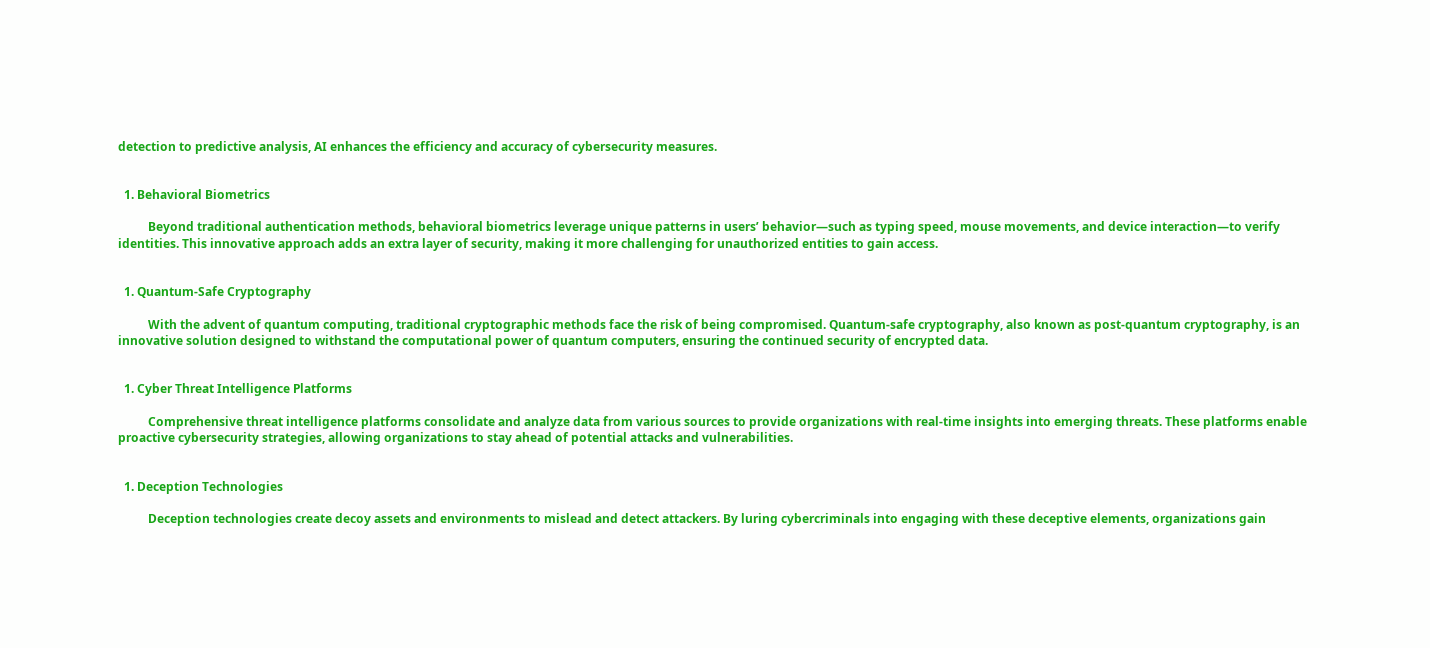detection to predictive analysis, AI enhances the efficiency and accuracy of cybersecurity measures.


  1. Behavioral Biometrics

          Beyond traditional authentication methods, behavioral biometrics leverage unique patterns in users’ behavior—such as typing speed, mouse movements, and device interaction—to verify identities. This innovative approach adds an extra layer of security, making it more challenging for unauthorized entities to gain access.


  1. Quantum-Safe Cryptography

          With the advent of quantum computing, traditional cryptographic methods face the risk of being compromised. Quantum-safe cryptography, also known as post-quantum cryptography, is an innovative solution designed to withstand the computational power of quantum computers, ensuring the continued security of encrypted data.


  1. Cyber Threat Intelligence Platforms

          Comprehensive threat intelligence platforms consolidate and analyze data from various sources to provide organizations with real-time insights into emerging threats. These platforms enable proactive cybersecurity strategies, allowing organizations to stay ahead of potential attacks and vulnerabilities.


  1. Deception Technologies

          Deception technologies create decoy assets and environments to mislead and detect attackers. By luring cybercriminals into engaging with these deceptive elements, organizations gain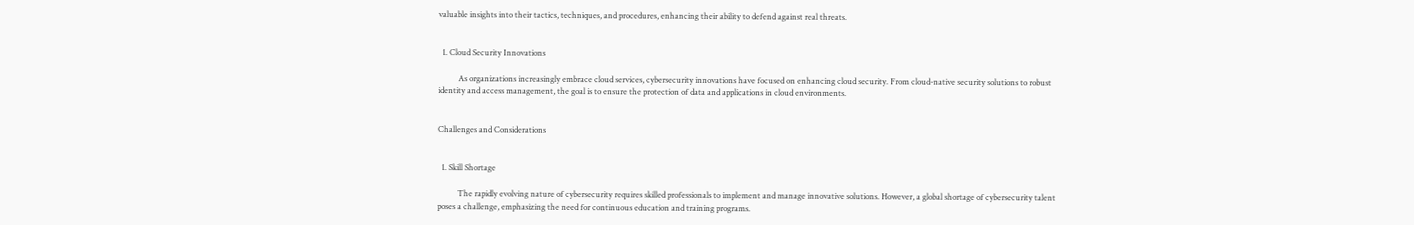valuable insights into their tactics, techniques, and procedures, enhancing their ability to defend against real threats.


  1. Cloud Security Innovations

          As organizations increasingly embrace cloud services, cybersecurity innovations have focused on enhancing cloud security. From cloud-native security solutions to robust identity and access management, the goal is to ensure the protection of data and applications in cloud environments.


Challenges and Considerations


  1. Skill Shortage

          The rapidly evolving nature of cybersecurity requires skilled professionals to implement and manage innovative solutions. However, a global shortage of cybersecurity talent poses a challenge, emphasizing the need for continuous education and training programs.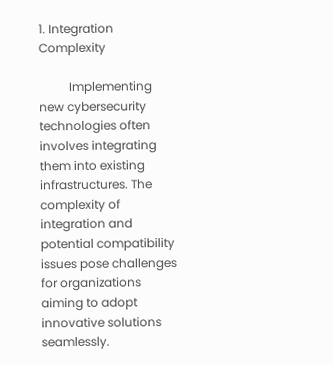1. Integration Complexity

          Implementing new cybersecurity technologies often involves integrating them into existing infrastructures. The complexity of integration and potential compatibility issues pose challenges for organizations aiming to adopt innovative solutions seamlessly.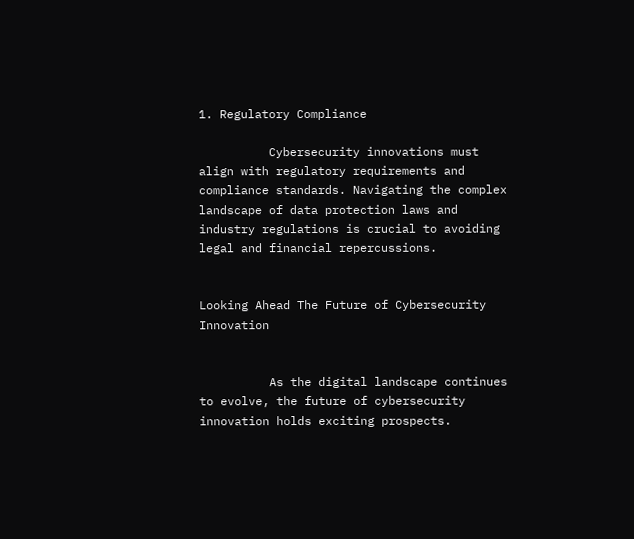1. Regulatory Compliance

          Cybersecurity innovations must align with regulatory requirements and compliance standards. Navigating the complex landscape of data protection laws and industry regulations is crucial to avoiding legal and financial repercussions.


Looking Ahead The Future of Cybersecurity Innovation


          As the digital landscape continues to evolve, the future of cybersecurity innovation holds exciting prospects.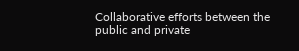Collaborative efforts between the public and private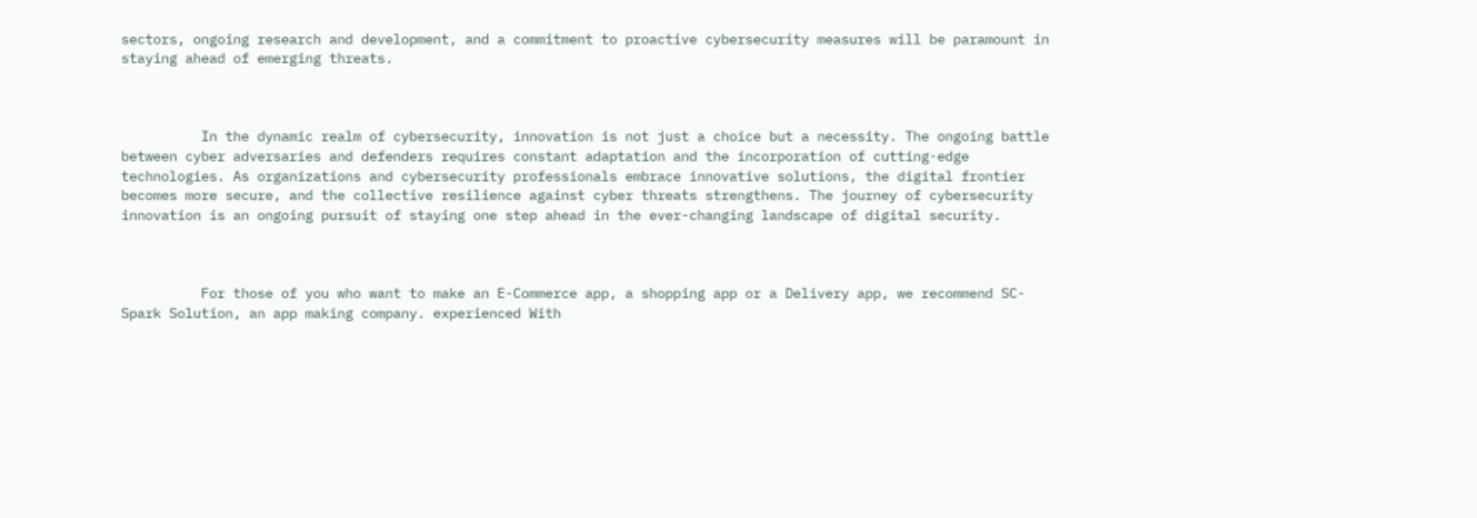sectors, ongoing research and development, and a commitment to proactive cybersecurity measures will be paramount in staying ahead of emerging threats.



          In the dynamic realm of cybersecurity, innovation is not just a choice but a necessity. The ongoing battle between cyber adversaries and defenders requires constant adaptation and the incorporation of cutting-edge technologies. As organizations and cybersecurity professionals embrace innovative solutions, the digital frontier becomes more secure, and the collective resilience against cyber threats strengthens. The journey of cybersecurity innovation is an ongoing pursuit of staying one step ahead in the ever-changing landscape of digital security.



          For those of you who want to make an E-Commerce app, a shopping app or a Delivery app, we recommend SC-Spark Solution, an app making company. experienced With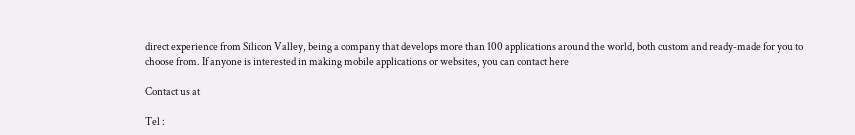direct experience from Silicon Valley, being a company that develops more than 100 applications around the world, both custom and ready-made for you to choose from. If anyone is interested in making mobile applications or websites, you can contact here

Contact us at

Tel :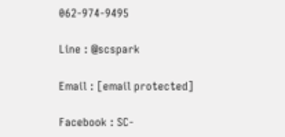062-974-9495

Line : @scspark

Email : [email protected]

Facebook : SC-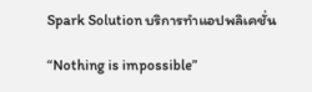Spark Solution บริการทำแอปพลิเคชั่น

“Nothing is impossible”